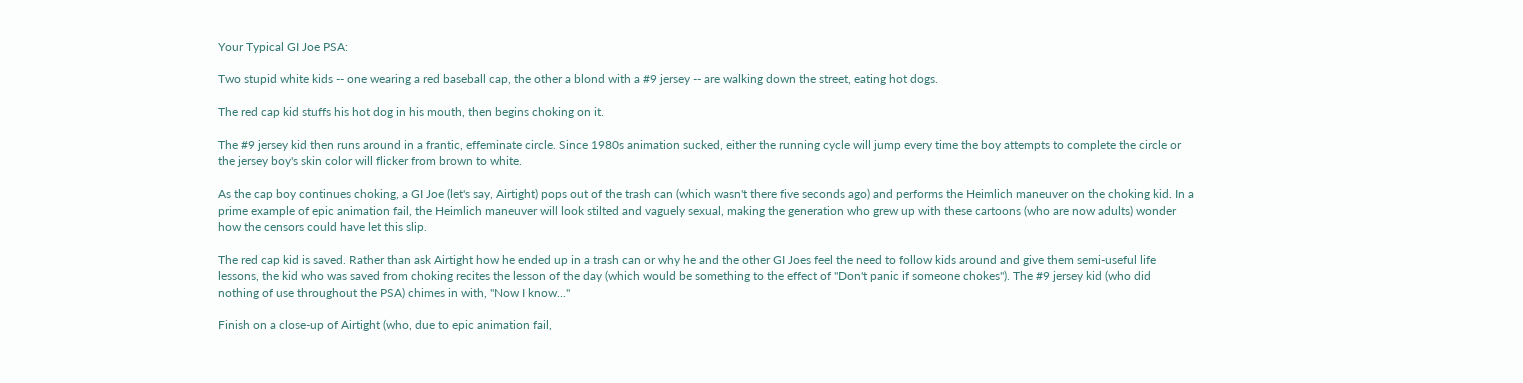Your Typical GI Joe PSA:

Two stupid white kids -- one wearing a red baseball cap, the other a blond with a #9 jersey -- are walking down the street, eating hot dogs.

The red cap kid stuffs his hot dog in his mouth, then begins choking on it.

The #9 jersey kid then runs around in a frantic, effeminate circle. Since 1980s animation sucked, either the running cycle will jump every time the boy attempts to complete the circle or the jersey boy's skin color will flicker from brown to white.

As the cap boy continues choking, a GI Joe (let's say, Airtight) pops out of the trash can (which wasn't there five seconds ago) and performs the Heimlich maneuver on the choking kid. In a prime example of epic animation fail, the Heimlich maneuver will look stilted and vaguely sexual, making the generation who grew up with these cartoons (who are now adults) wonder how the censors could have let this slip.

The red cap kid is saved. Rather than ask Airtight how he ended up in a trash can or why he and the other GI Joes feel the need to follow kids around and give them semi-useful life lessons, the kid who was saved from choking recites the lesson of the day (which would be something to the effect of "Don't panic if someone chokes"). The #9 jersey kid (who did nothing of use throughout the PSA) chimes in with, "Now I know..."

Finish on a close-up of Airtight (who, due to epic animation fail,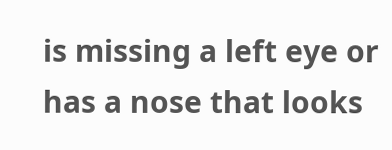is missing a left eye or has a nose that looks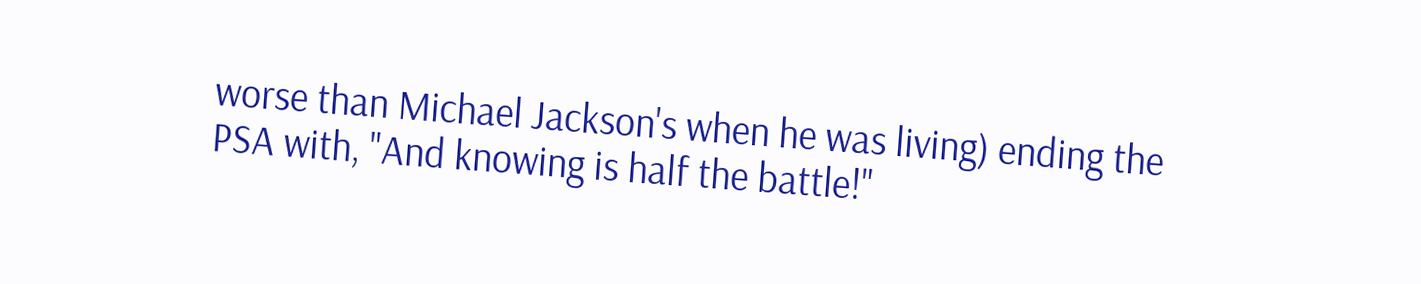worse than Michael Jackson's when he was living) ending the PSA with, "And knowing is half the battle!"